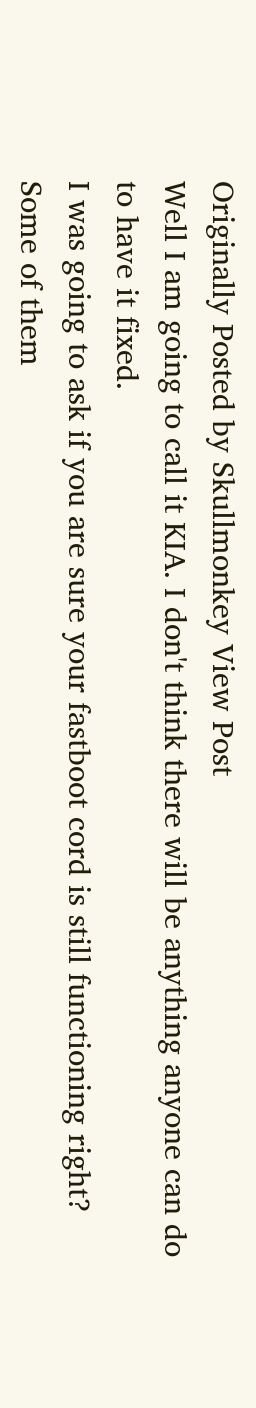Originally Posted by Skullmonkey View Post
Well I am going to call it KIA. I don't think there will be anything anyone can do to have it fixed.
I was going to ask if you are sure your fastboot cord is still functioning right? Some of them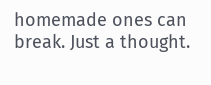homemade ones can break. Just a thought.